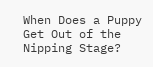When Does a Puppy Get Out of the Nipping Stage?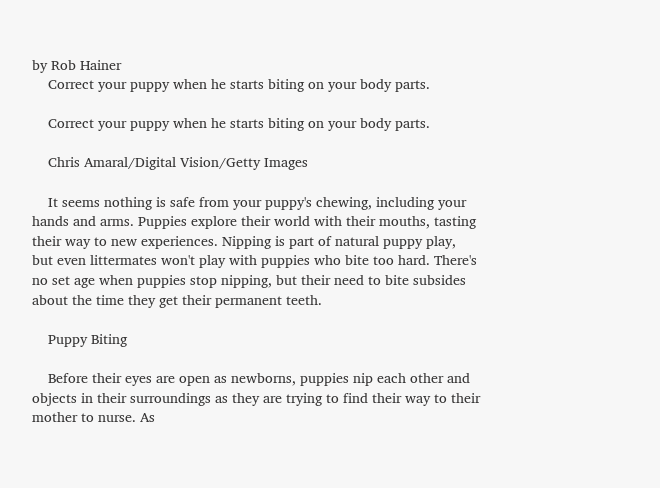by Rob Hainer
    Correct your puppy when he starts biting on your body parts.

    Correct your puppy when he starts biting on your body parts.

    Chris Amaral/Digital Vision/Getty Images

    It seems nothing is safe from your puppy's chewing, including your hands and arms. Puppies explore their world with their mouths, tasting their way to new experiences. Nipping is part of natural puppy play, but even littermates won't play with puppies who bite too hard. There's no set age when puppies stop nipping, but their need to bite subsides about the time they get their permanent teeth.

    Puppy Biting

    Before their eyes are open as newborns, puppies nip each other and objects in their surroundings as they are trying to find their way to their mother to nurse. As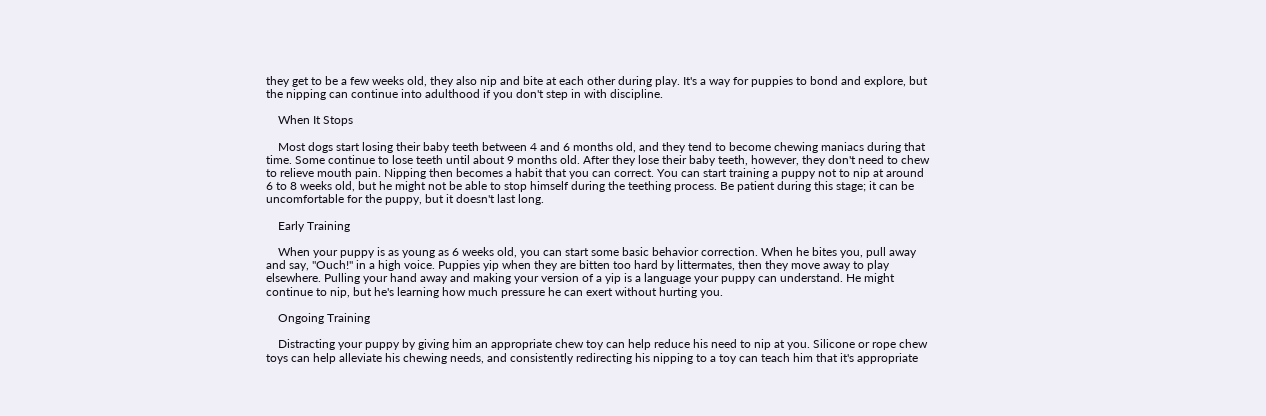they get to be a few weeks old, they also nip and bite at each other during play. It's a way for puppies to bond and explore, but the nipping can continue into adulthood if you don't step in with discipline.

    When It Stops

    Most dogs start losing their baby teeth between 4 and 6 months old, and they tend to become chewing maniacs during that time. Some continue to lose teeth until about 9 months old. After they lose their baby teeth, however, they don't need to chew to relieve mouth pain. Nipping then becomes a habit that you can correct. You can start training a puppy not to nip at around 6 to 8 weeks old, but he might not be able to stop himself during the teething process. Be patient during this stage; it can be uncomfortable for the puppy, but it doesn't last long.

    Early Training

    When your puppy is as young as 6 weeks old, you can start some basic behavior correction. When he bites you, pull away and say, "Ouch!" in a high voice. Puppies yip when they are bitten too hard by littermates, then they move away to play elsewhere. Pulling your hand away and making your version of a yip is a language your puppy can understand. He might continue to nip, but he's learning how much pressure he can exert without hurting you.

    Ongoing Training

    Distracting your puppy by giving him an appropriate chew toy can help reduce his need to nip at you. Silicone or rope chew toys can help alleviate his chewing needs, and consistently redirecting his nipping to a toy can teach him that it's appropriate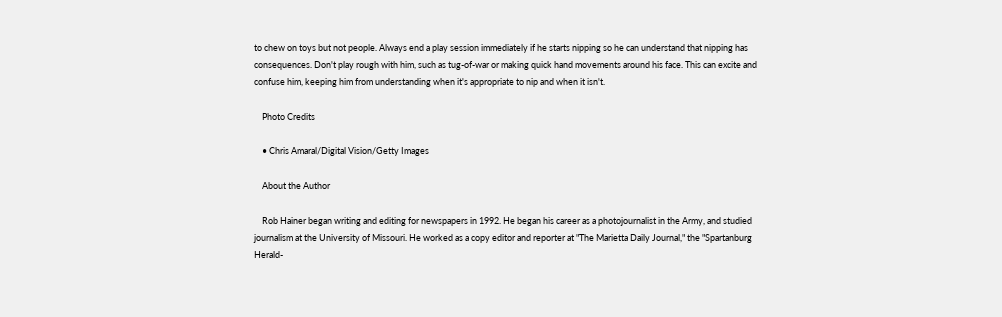to chew on toys but not people. Always end a play session immediately if he starts nipping so he can understand that nipping has consequences. Don't play rough with him, such as tug-of-war or making quick hand movements around his face. This can excite and confuse him, keeping him from understanding when it's appropriate to nip and when it isn't.

    Photo Credits

    • Chris Amaral/Digital Vision/Getty Images

    About the Author

    Rob Hainer began writing and editing for newspapers in 1992. He began his career as a photojournalist in the Army, and studied journalism at the University of Missouri. He worked as a copy editor and reporter at "The Marietta Daily Journal," the "Spartanburg Herald-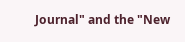Journal" and the "New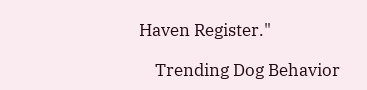Haven Register."

    Trending Dog Behavior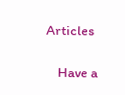Articles

    Have a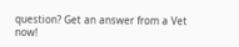question? Get an answer from a Vet now!